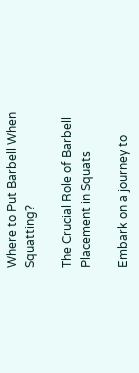Where to Put Barbell When Squatting?

The Crucial Role of Barbell Placement in Squats

Embark on a journey to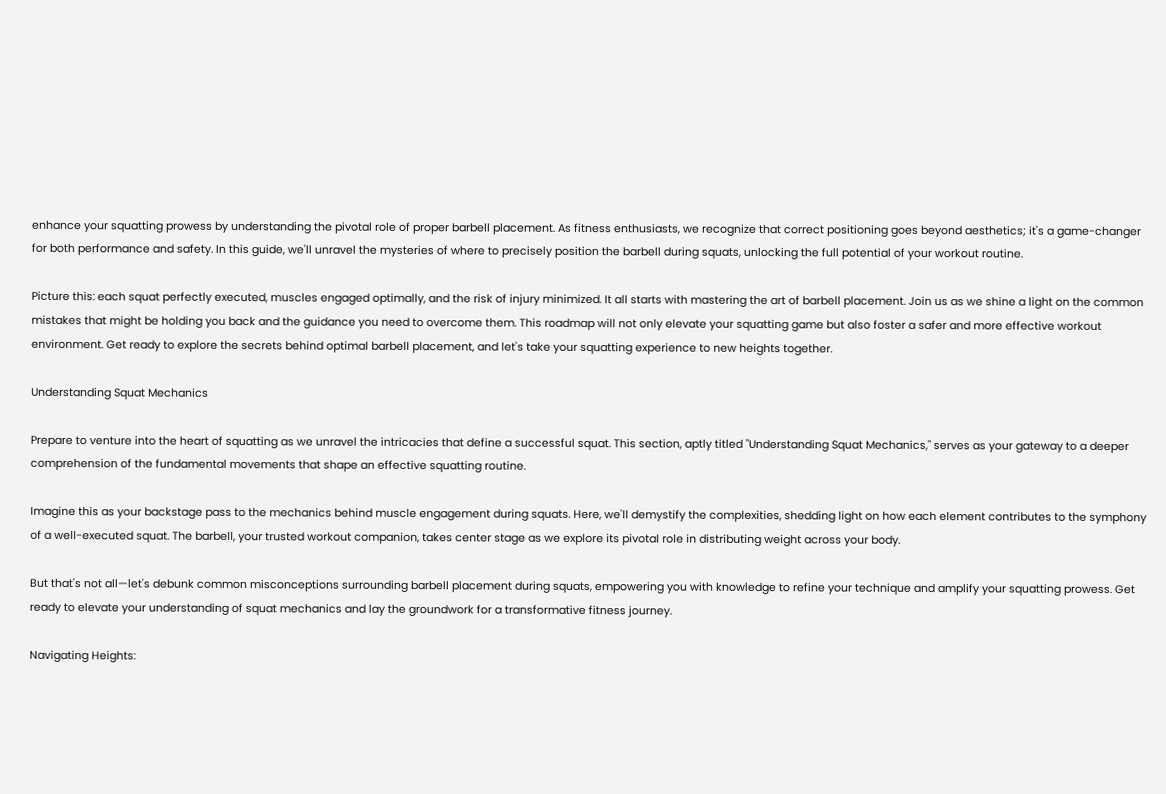enhance your squatting prowess by understanding the pivotal role of proper barbell placement. As fitness enthusiasts, we recognize that correct positioning goes beyond aesthetics; it's a game-changer for both performance and safety. In this guide, we'll unravel the mysteries of where to precisely position the barbell during squats, unlocking the full potential of your workout routine.

Picture this: each squat perfectly executed, muscles engaged optimally, and the risk of injury minimized. It all starts with mastering the art of barbell placement. Join us as we shine a light on the common mistakes that might be holding you back and the guidance you need to overcome them. This roadmap will not only elevate your squatting game but also foster a safer and more effective workout environment. Get ready to explore the secrets behind optimal barbell placement, and let's take your squatting experience to new heights together.

Understanding Squat Mechanics

Prepare to venture into the heart of squatting as we unravel the intricacies that define a successful squat. This section, aptly titled "Understanding Squat Mechanics," serves as your gateway to a deeper comprehension of the fundamental movements that shape an effective squatting routine.

Imagine this as your backstage pass to the mechanics behind muscle engagement during squats. Here, we'll demystify the complexities, shedding light on how each element contributes to the symphony of a well-executed squat. The barbell, your trusted workout companion, takes center stage as we explore its pivotal role in distributing weight across your body.

But that's not all—let's debunk common misconceptions surrounding barbell placement during squats, empowering you with knowledge to refine your technique and amplify your squatting prowess. Get ready to elevate your understanding of squat mechanics and lay the groundwork for a transformative fitness journey.

Navigating Heights: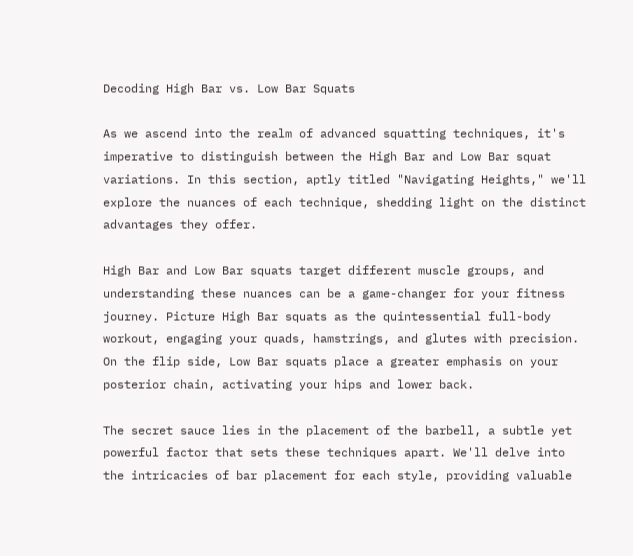Decoding High Bar vs. Low Bar Squats

As we ascend into the realm of advanced squatting techniques, it's imperative to distinguish between the High Bar and Low Bar squat variations. In this section, aptly titled "Navigating Heights," we'll explore the nuances of each technique, shedding light on the distinct advantages they offer.

High Bar and Low Bar squats target different muscle groups, and understanding these nuances can be a game-changer for your fitness journey. Picture High Bar squats as the quintessential full-body workout, engaging your quads, hamstrings, and glutes with precision. On the flip side, Low Bar squats place a greater emphasis on your posterior chain, activating your hips and lower back.

The secret sauce lies in the placement of the barbell, a subtle yet powerful factor that sets these techniques apart. We'll delve into the intricacies of bar placement for each style, providing valuable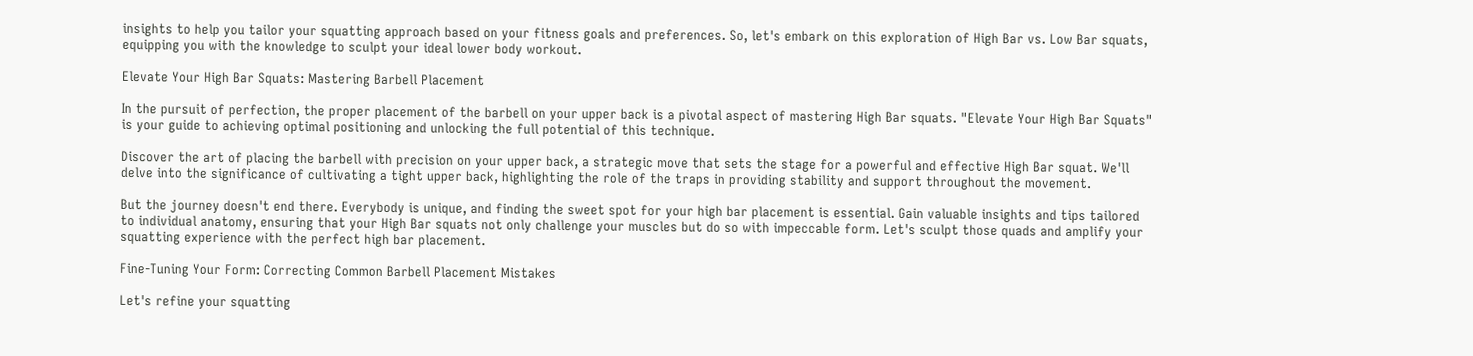insights to help you tailor your squatting approach based on your fitness goals and preferences. So, let's embark on this exploration of High Bar vs. Low Bar squats, equipping you with the knowledge to sculpt your ideal lower body workout.

Elevate Your High Bar Squats: Mastering Barbell Placement

In the pursuit of perfection, the proper placement of the barbell on your upper back is a pivotal aspect of mastering High Bar squats. "Elevate Your High Bar Squats" is your guide to achieving optimal positioning and unlocking the full potential of this technique.

Discover the art of placing the barbell with precision on your upper back, a strategic move that sets the stage for a powerful and effective High Bar squat. We'll delve into the significance of cultivating a tight upper back, highlighting the role of the traps in providing stability and support throughout the movement.

But the journey doesn't end there. Everybody is unique, and finding the sweet spot for your high bar placement is essential. Gain valuable insights and tips tailored to individual anatomy, ensuring that your High Bar squats not only challenge your muscles but do so with impeccable form. Let's sculpt those quads and amplify your squatting experience with the perfect high bar placement.

Fine-Tuning Your Form: Correcting Common Barbell Placement Mistakes

Let's refine your squatting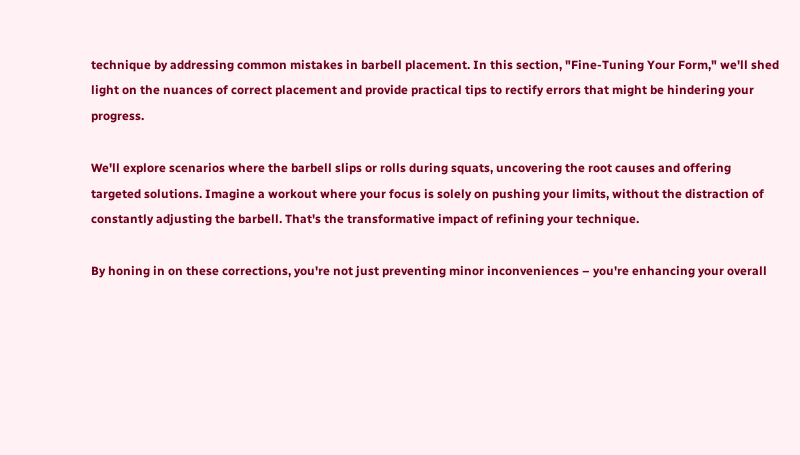technique by addressing common mistakes in barbell placement. In this section, "Fine-Tuning Your Form," we'll shed light on the nuances of correct placement and provide practical tips to rectify errors that might be hindering your progress.

We'll explore scenarios where the barbell slips or rolls during squats, uncovering the root causes and offering targeted solutions. Imagine a workout where your focus is solely on pushing your limits, without the distraction of constantly adjusting the barbell. That's the transformative impact of refining your technique.

By honing in on these corrections, you're not just preventing minor inconveniences – you're enhancing your overall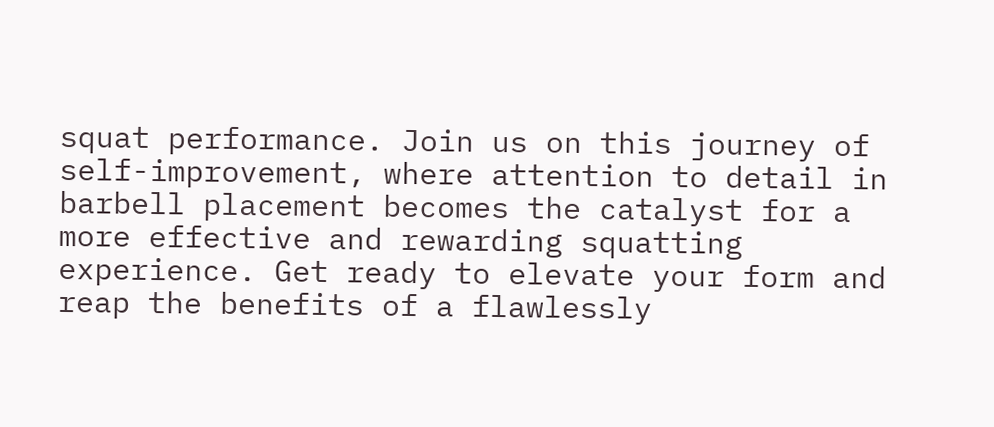squat performance. Join us on this journey of self-improvement, where attention to detail in barbell placement becomes the catalyst for a more effective and rewarding squatting experience. Get ready to elevate your form and reap the benefits of a flawlessly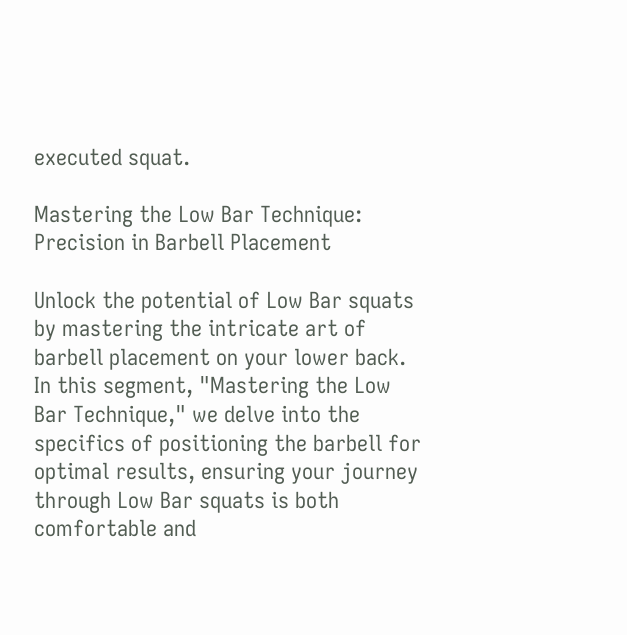executed squat.

Mastering the Low Bar Technique: Precision in Barbell Placement

Unlock the potential of Low Bar squats by mastering the intricate art of barbell placement on your lower back. In this segment, "Mastering the Low Bar Technique," we delve into the specifics of positioning the barbell for optimal results, ensuring your journey through Low Bar squats is both comfortable and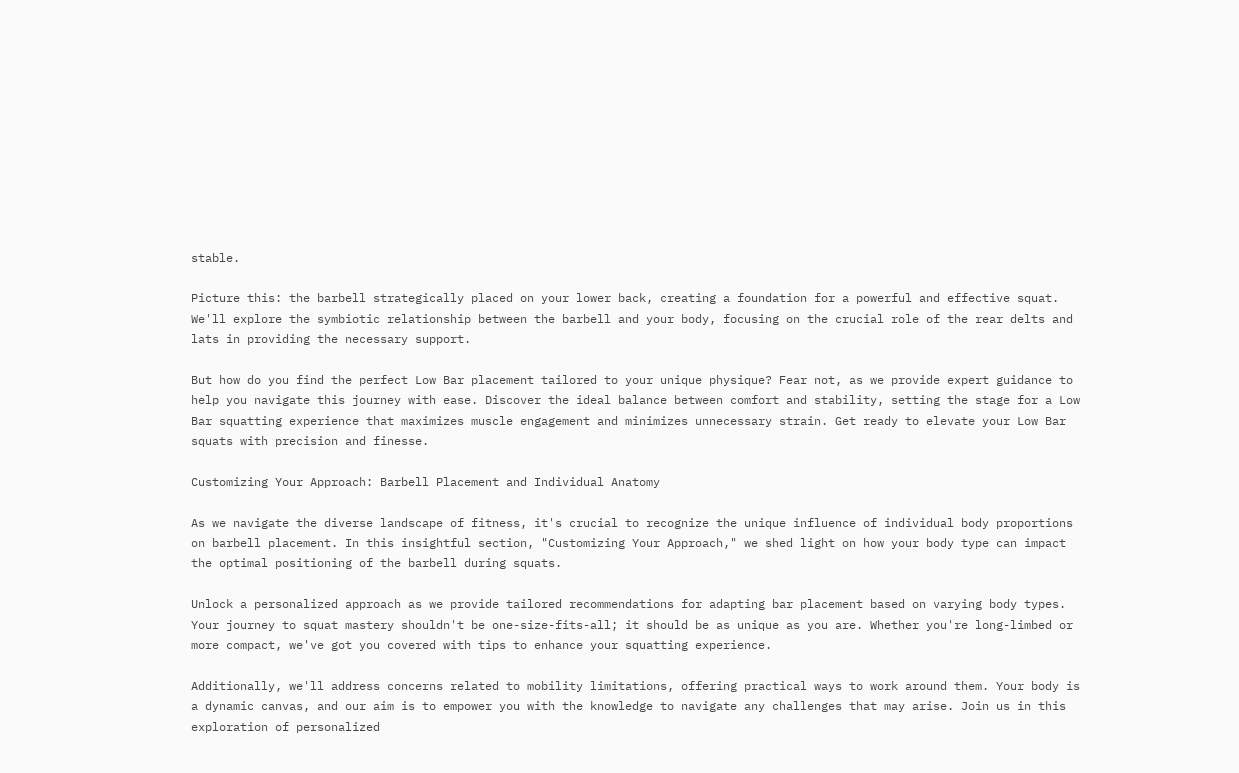stable.

Picture this: the barbell strategically placed on your lower back, creating a foundation for a powerful and effective squat. We'll explore the symbiotic relationship between the barbell and your body, focusing on the crucial role of the rear delts and lats in providing the necessary support.

But how do you find the perfect Low Bar placement tailored to your unique physique? Fear not, as we provide expert guidance to help you navigate this journey with ease. Discover the ideal balance between comfort and stability, setting the stage for a Low Bar squatting experience that maximizes muscle engagement and minimizes unnecessary strain. Get ready to elevate your Low Bar squats with precision and finesse.

Customizing Your Approach: Barbell Placement and Individual Anatomy

As we navigate the diverse landscape of fitness, it's crucial to recognize the unique influence of individual body proportions on barbell placement. In this insightful section, "Customizing Your Approach," we shed light on how your body type can impact the optimal positioning of the barbell during squats.

Unlock a personalized approach as we provide tailored recommendations for adapting bar placement based on varying body types. Your journey to squat mastery shouldn't be one-size-fits-all; it should be as unique as you are. Whether you're long-limbed or more compact, we've got you covered with tips to enhance your squatting experience.

Additionally, we'll address concerns related to mobility limitations, offering practical ways to work around them. Your body is a dynamic canvas, and our aim is to empower you with the knowledge to navigate any challenges that may arise. Join us in this exploration of personalized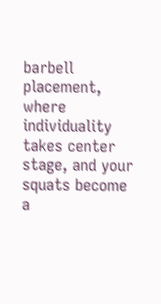barbell placement, where individuality takes center stage, and your squats become a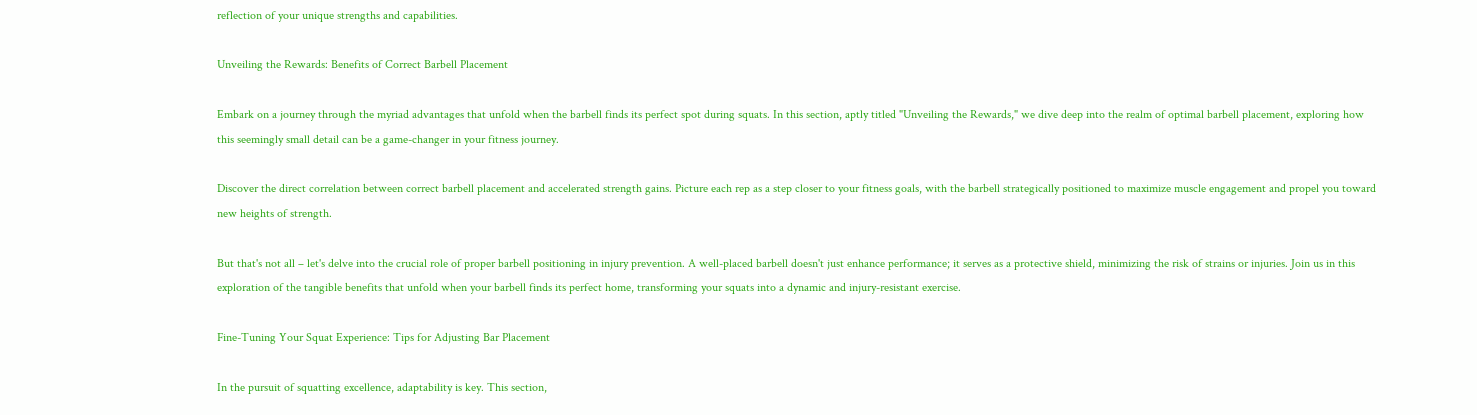reflection of your unique strengths and capabilities.

Unveiling the Rewards: Benefits of Correct Barbell Placement

Embark on a journey through the myriad advantages that unfold when the barbell finds its perfect spot during squats. In this section, aptly titled "Unveiling the Rewards," we dive deep into the realm of optimal barbell placement, exploring how this seemingly small detail can be a game-changer in your fitness journey.

Discover the direct correlation between correct barbell placement and accelerated strength gains. Picture each rep as a step closer to your fitness goals, with the barbell strategically positioned to maximize muscle engagement and propel you toward new heights of strength.

But that's not all – let's delve into the crucial role of proper barbell positioning in injury prevention. A well-placed barbell doesn't just enhance performance; it serves as a protective shield, minimizing the risk of strains or injuries. Join us in this exploration of the tangible benefits that unfold when your barbell finds its perfect home, transforming your squats into a dynamic and injury-resistant exercise.

Fine-Tuning Your Squat Experience: Tips for Adjusting Bar Placement

In the pursuit of squatting excellence, adaptability is key. This section,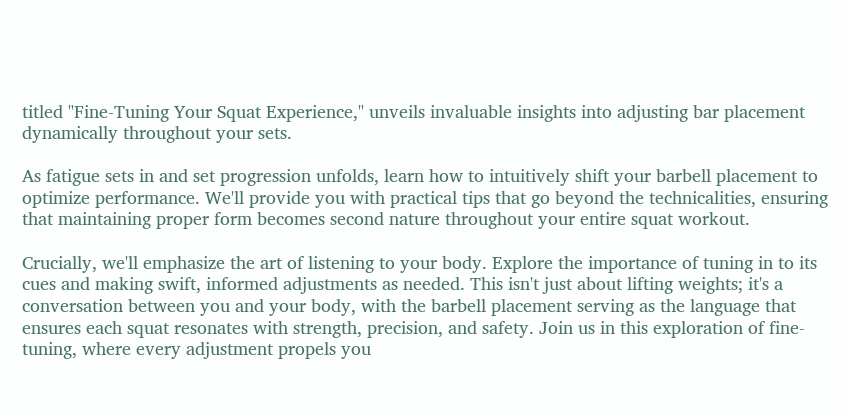titled "Fine-Tuning Your Squat Experience," unveils invaluable insights into adjusting bar placement dynamically throughout your sets.

As fatigue sets in and set progression unfolds, learn how to intuitively shift your barbell placement to optimize performance. We'll provide you with practical tips that go beyond the technicalities, ensuring that maintaining proper form becomes second nature throughout your entire squat workout.

Crucially, we'll emphasize the art of listening to your body. Explore the importance of tuning in to its cues and making swift, informed adjustments as needed. This isn't just about lifting weights; it's a conversation between you and your body, with the barbell placement serving as the language that ensures each squat resonates with strength, precision, and safety. Join us in this exploration of fine-tuning, where every adjustment propels you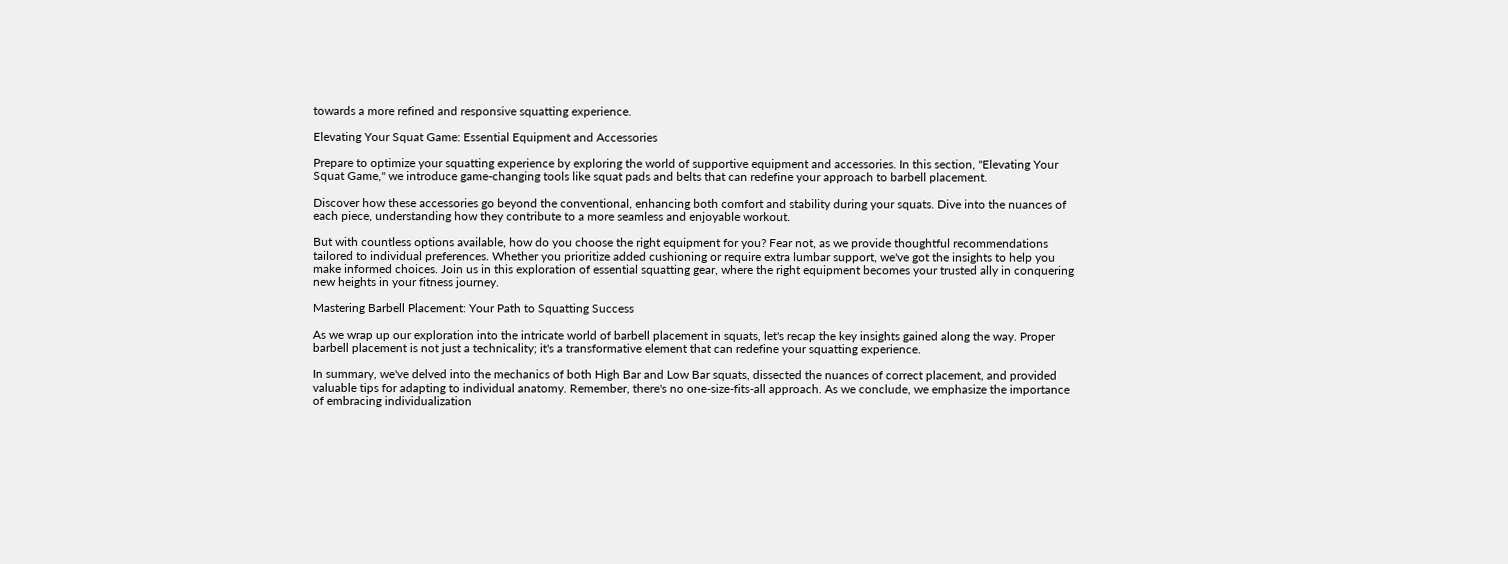towards a more refined and responsive squatting experience.

Elevating Your Squat Game: Essential Equipment and Accessories

Prepare to optimize your squatting experience by exploring the world of supportive equipment and accessories. In this section, "Elevating Your Squat Game," we introduce game-changing tools like squat pads and belts that can redefine your approach to barbell placement.

Discover how these accessories go beyond the conventional, enhancing both comfort and stability during your squats. Dive into the nuances of each piece, understanding how they contribute to a more seamless and enjoyable workout.

But with countless options available, how do you choose the right equipment for you? Fear not, as we provide thoughtful recommendations tailored to individual preferences. Whether you prioritize added cushioning or require extra lumbar support, we've got the insights to help you make informed choices. Join us in this exploration of essential squatting gear, where the right equipment becomes your trusted ally in conquering new heights in your fitness journey.

Mastering Barbell Placement: Your Path to Squatting Success

As we wrap up our exploration into the intricate world of barbell placement in squats, let's recap the key insights gained along the way. Proper barbell placement is not just a technicality; it's a transformative element that can redefine your squatting experience.

In summary, we've delved into the mechanics of both High Bar and Low Bar squats, dissected the nuances of correct placement, and provided valuable tips for adapting to individual anatomy. Remember, there's no one-size-fits-all approach. As we conclude, we emphasize the importance of embracing individualization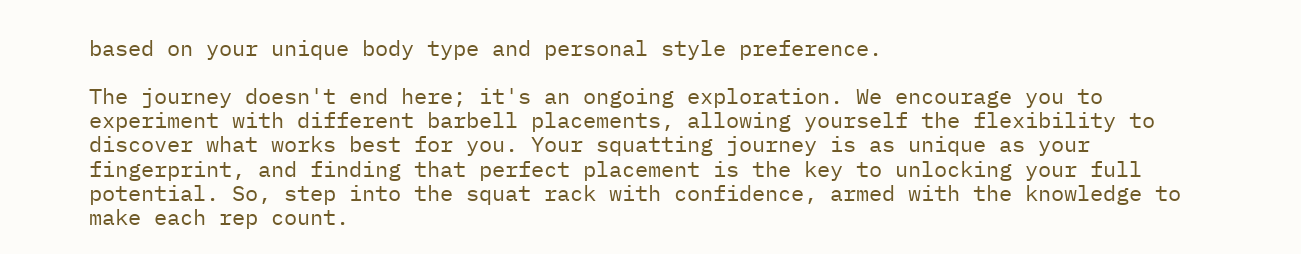based on your unique body type and personal style preference.

The journey doesn't end here; it's an ongoing exploration. We encourage you to experiment with different barbell placements, allowing yourself the flexibility to discover what works best for you. Your squatting journey is as unique as your fingerprint, and finding that perfect placement is the key to unlocking your full potential. So, step into the squat rack with confidence, armed with the knowledge to make each rep count.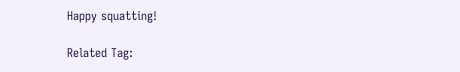Happy squatting!

Related Tag: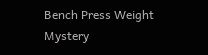Bench Press Weight Mystery